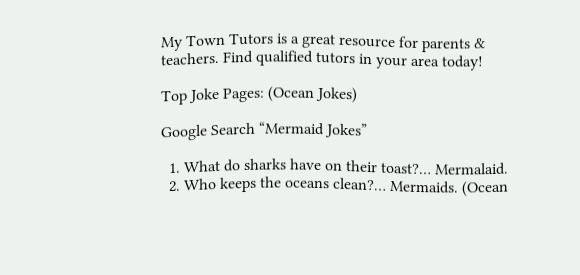My Town Tutors is a great resource for parents & teachers. Find qualified tutors in your area today!

Top Joke Pages: (Ocean Jokes)

Google Search “Mermaid Jokes”

  1. What do sharks have on their toast?… Mermalaid.
  2. Who keeps the oceans clean?… Mermaids. (Ocean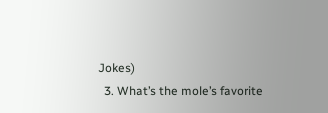Jokes)
  3. What’s the mole’s favorite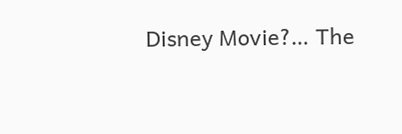Disney Movie?… The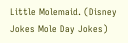Little Molemaid. (Disney Jokes Mole Day Jokes)